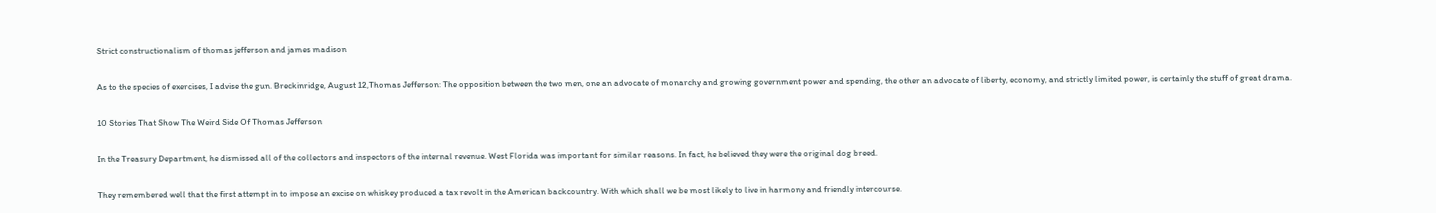Strict constructionalism of thomas jefferson and james madison

As to the species of exercises, I advise the gun. Breckinridge, August 12,Thomas Jefferson: The opposition between the two men, one an advocate of monarchy and growing government power and spending, the other an advocate of liberty, economy, and strictly limited power, is certainly the stuff of great drama.

10 Stories That Show The Weird Side Of Thomas Jefferson

In the Treasury Department, he dismissed all of the collectors and inspectors of the internal revenue. West Florida was important for similar reasons. In fact, he believed they were the original dog breed.

They remembered well that the first attempt in to impose an excise on whiskey produced a tax revolt in the American backcountry. With which shall we be most likely to live in harmony and friendly intercourse.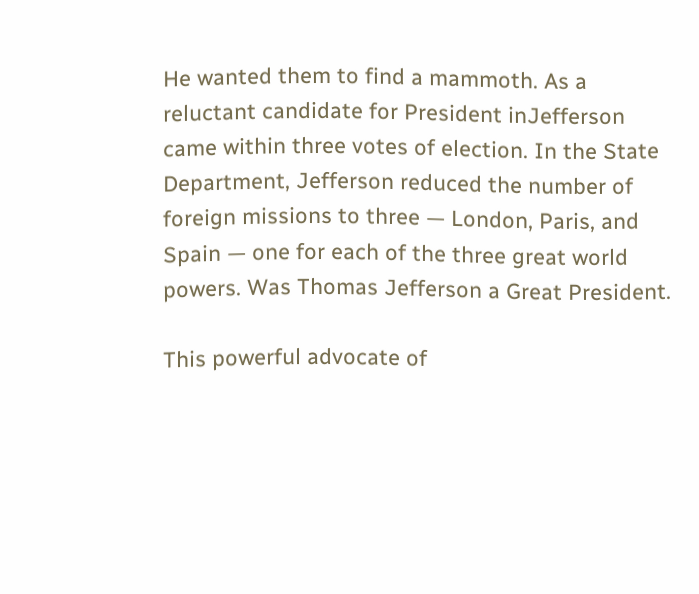He wanted them to find a mammoth. As a reluctant candidate for President inJefferson came within three votes of election. In the State Department, Jefferson reduced the number of foreign missions to three — London, Paris, and Spain — one for each of the three great world powers. Was Thomas Jefferson a Great President.

This powerful advocate of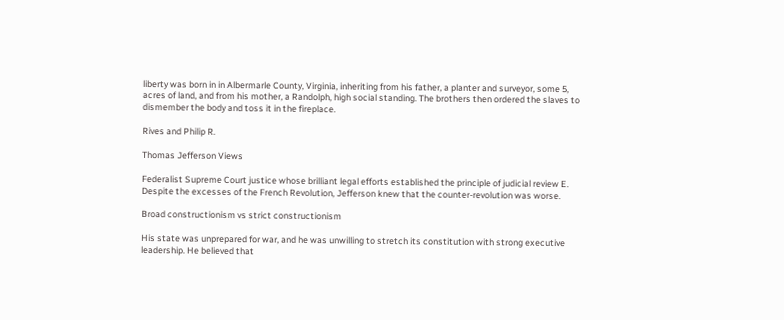liberty was born in in Albermarle County, Virginia, inheriting from his father, a planter and surveyor, some 5, acres of land, and from his mother, a Randolph, high social standing. The brothers then ordered the slaves to dismember the body and toss it in the fireplace.

Rives and Philip R.

Thomas Jefferson Views

Federalist Supreme Court justice whose brilliant legal efforts established the principle of judicial review E. Despite the excesses of the French Revolution, Jefferson knew that the counter-revolution was worse.

Broad constructionism vs strict constructionism

His state was unprepared for war, and he was unwilling to stretch its constitution with strong executive leadership. He believed that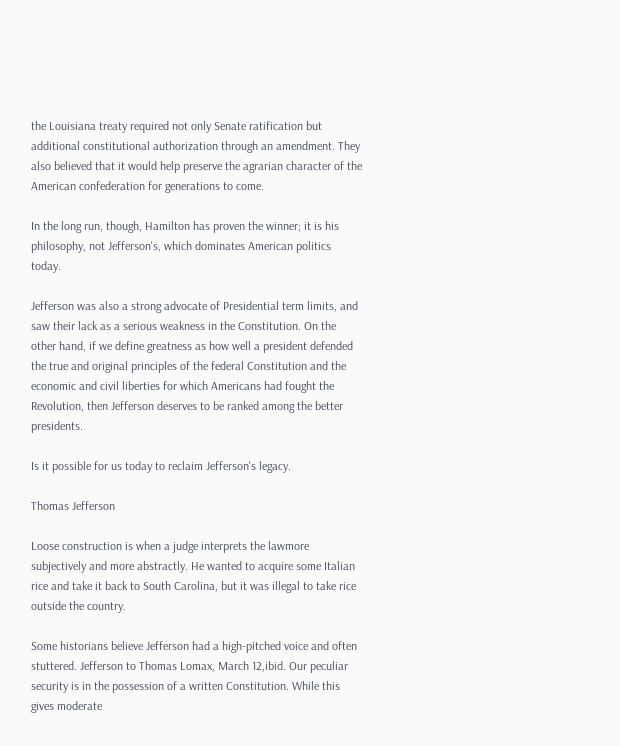the Louisiana treaty required not only Senate ratification but additional constitutional authorization through an amendment. They also believed that it would help preserve the agrarian character of the American confederation for generations to come.

In the long run, though, Hamilton has proven the winner; it is his philosophy, not Jefferson's, which dominates American politics today.

Jefferson was also a strong advocate of Presidential term limits, and saw their lack as a serious weakness in the Constitution. On the other hand, if we define greatness as how well a president defended the true and original principles of the federal Constitution and the economic and civil liberties for which Americans had fought the Revolution, then Jefferson deserves to be ranked among the better presidents.

Is it possible for us today to reclaim Jefferson's legacy.

Thomas Jefferson

Loose construction is when a judge interprets the lawmore subjectively and more abstractly. He wanted to acquire some Italian rice and take it back to South Carolina, but it was illegal to take rice outside the country.

Some historians believe Jefferson had a high-pitched voice and often stuttered. Jefferson to Thomas Lomax, March 12,ibid. Our peculiar security is in the possession of a written Constitution. While this gives moderate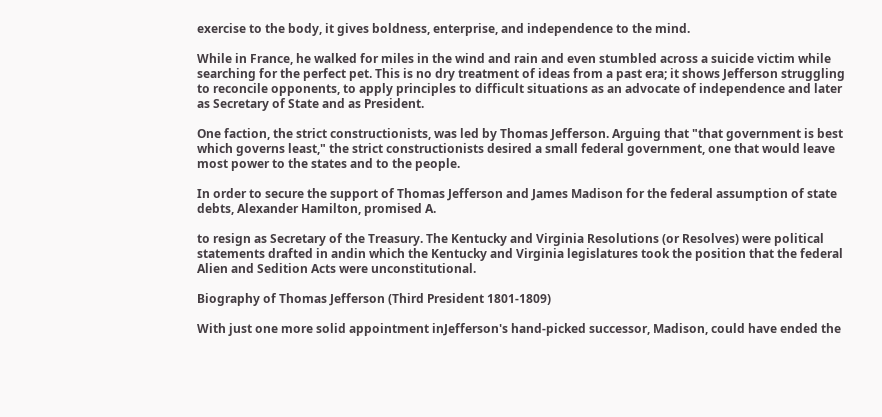exercise to the body, it gives boldness, enterprise, and independence to the mind.

While in France, he walked for miles in the wind and rain and even stumbled across a suicide victim while searching for the perfect pet. This is no dry treatment of ideas from a past era; it shows Jefferson struggling to reconcile opponents, to apply principles to difficult situations as an advocate of independence and later as Secretary of State and as President.

One faction, the strict constructionists, was led by Thomas Jefferson. Arguing that "that government is best which governs least," the strict constructionists desired a small federal government, one that would leave most power to the states and to the people.

In order to secure the support of Thomas Jefferson and James Madison for the federal assumption of state debts, Alexander Hamilton, promised A.

to resign as Secretary of the Treasury. The Kentucky and Virginia Resolutions (or Resolves) were political statements drafted in andin which the Kentucky and Virginia legislatures took the position that the federal Alien and Sedition Acts were unconstitutional.

Biography of Thomas Jefferson (Third President 1801-1809)

With just one more solid appointment inJefferson's hand-picked successor, Madison, could have ended the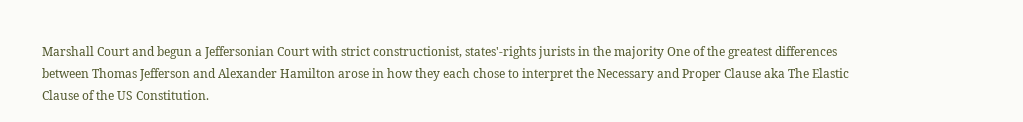Marshall Court and begun a Jeffersonian Court with strict constructionist, states'-rights jurists in the majority One of the greatest differences between Thomas Jefferson and Alexander Hamilton arose in how they each chose to interpret the Necessary and Proper Clause aka The Elastic Clause of the US Constitution.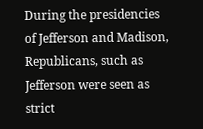During the presidencies of Jefferson and Madison, Republicans, such as Jefferson were seen as strict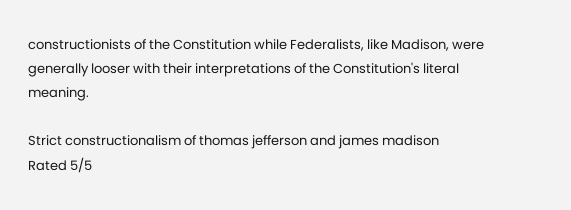constructionists of the Constitution while Federalists, like Madison, were generally looser with their interpretations of the Constitution's literal meaning.

Strict constructionalism of thomas jefferson and james madison
Rated 5/5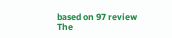based on 97 review
The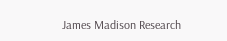James Madison Research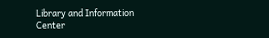Library and Information Center